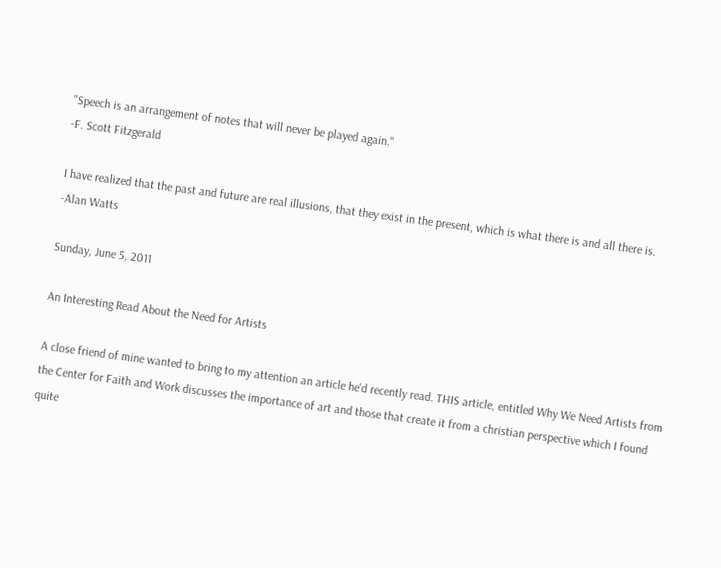"Speech is an arrangement of notes that will never be played again."
-F. Scott Fitzgerald

I have realized that the past and future are real illusions, that they exist in the present, which is what there is and all there is.
-Alan Watts

Sunday, June 5, 2011

An Interesting Read About the Need for Artists

A close friend of mine wanted to bring to my attention an article he'd recently read. THIS article, entitled Why We Need Artists from the Center for Faith and Work discusses the importance of art and those that create it from a christian perspective which I found quite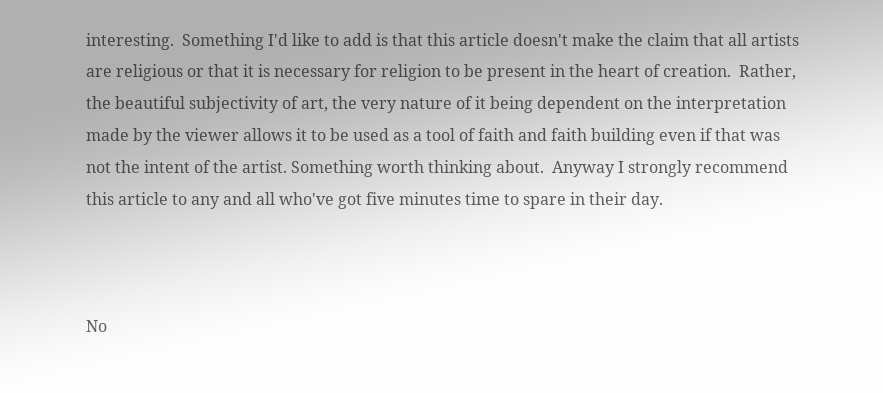interesting.  Something I'd like to add is that this article doesn't make the claim that all artists are religious or that it is necessary for religion to be present in the heart of creation.  Rather, the beautiful subjectivity of art, the very nature of it being dependent on the interpretation made by the viewer allows it to be used as a tool of faith and faith building even if that was not the intent of the artist. Something worth thinking about.  Anyway I strongly recommend this article to any and all who've got five minutes time to spare in their day.



No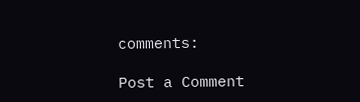comments:

Post a Comment